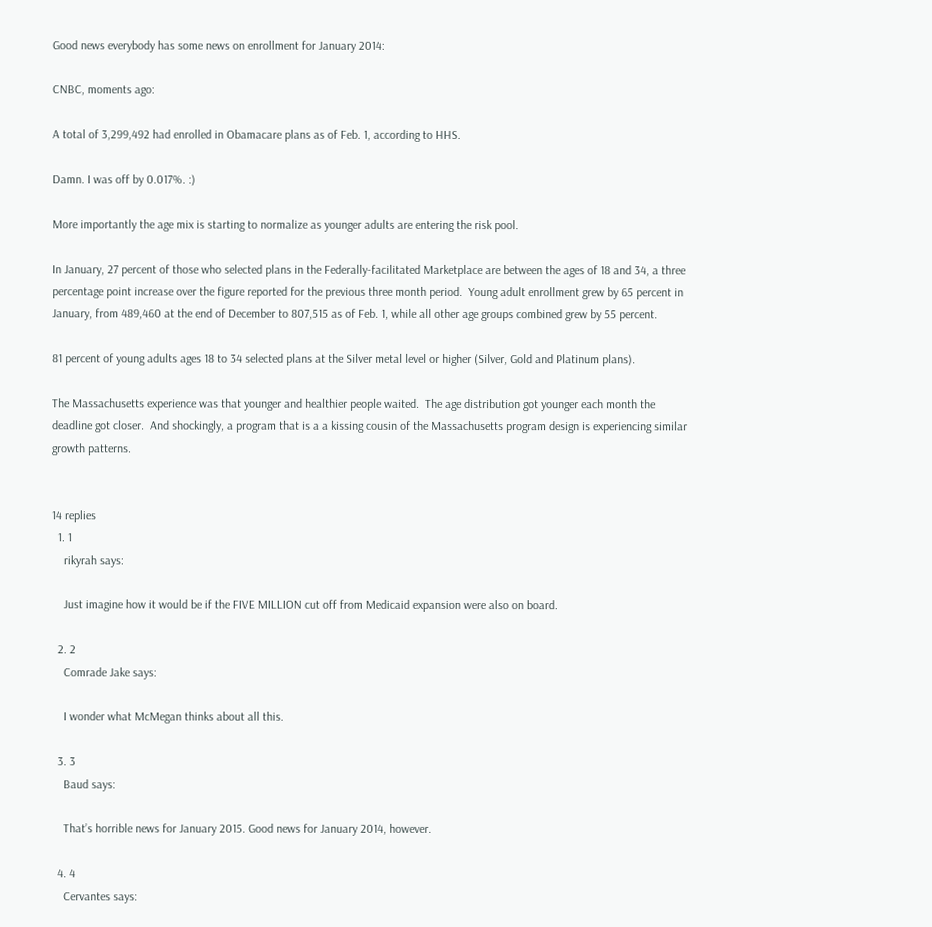Good news everybody has some news on enrollment for January 2014:

CNBC, moments ago:

A total of 3,299,492 had enrolled in Obamacare plans as of Feb. 1, according to HHS.

Damn. I was off by 0.017%. :)

More importantly the age mix is starting to normalize as younger adults are entering the risk pool.

In January, 27 percent of those who selected plans in the Federally-facilitated Marketplace are between the ages of 18 and 34, a three percentage point increase over the figure reported for the previous three month period.  Young adult enrollment grew by 65 percent in January, from 489,460 at the end of December to 807,515 as of Feb. 1, while all other age groups combined grew by 55 percent.

81 percent of young adults ages 18 to 34 selected plans at the Silver metal level or higher (Silver, Gold and Platinum plans).

The Massachusetts experience was that younger and healthier people waited.  The age distribution got younger each month the deadline got closer.  And shockingly, a program that is a a kissing cousin of the Massachusetts program design is experiencing similar growth patterns.


14 replies
  1. 1
    rikyrah says:

    Just imagine how it would be if the FIVE MILLION cut off from Medicaid expansion were also on board.

  2. 2
    Comrade Jake says:

    I wonder what McMegan thinks about all this.

  3. 3
    Baud says:

    That’s horrible news for January 2015. Good news for January 2014, however.

  4. 4
    Cervantes says: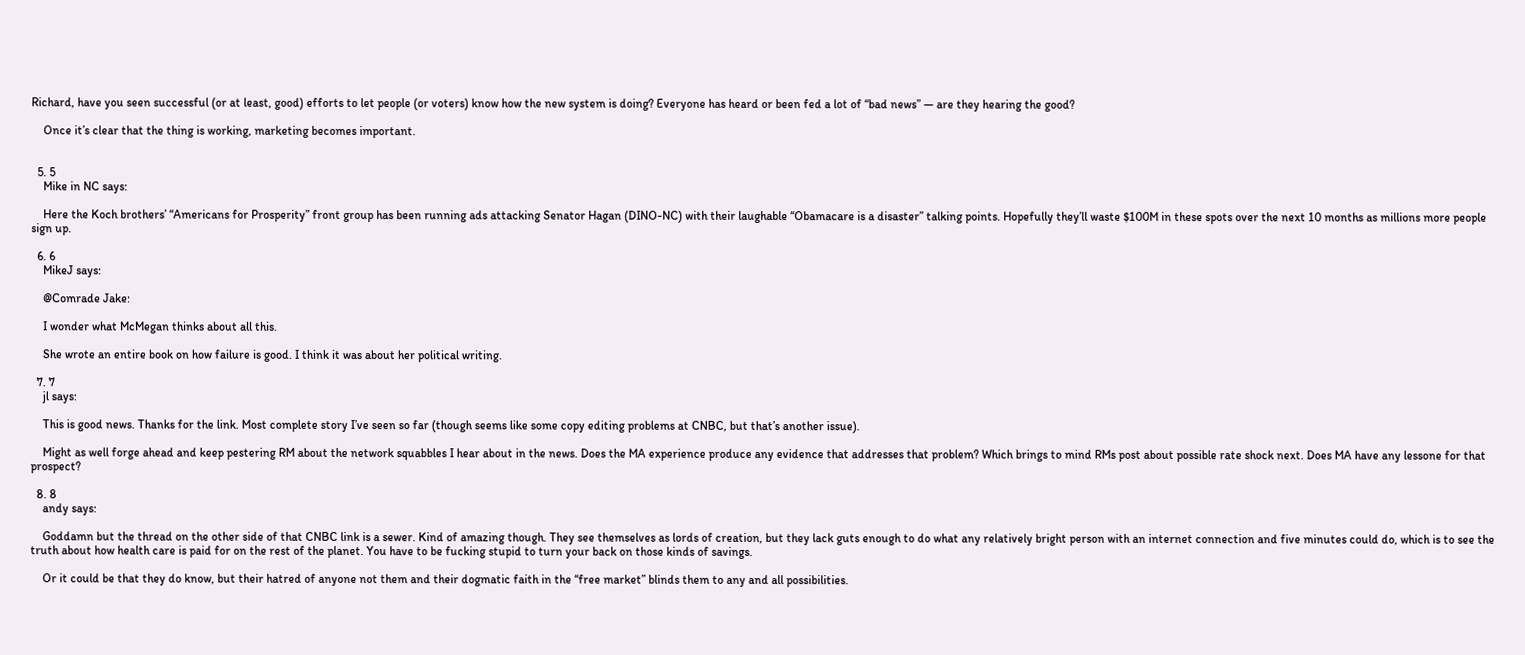Richard, have you seen successful (or at least, good) efforts to let people (or voters) know how the new system is doing? Everyone has heard or been fed a lot of “bad news” — are they hearing the good?

    Once it’s clear that the thing is working, marketing becomes important.


  5. 5
    Mike in NC says:

    Here the Koch brothers’ “Americans for Prosperity” front group has been running ads attacking Senator Hagan (DINO-NC) with their laughable “Obamacare is a disaster” talking points. Hopefully they’ll waste $100M in these spots over the next 10 months as millions more people sign up.

  6. 6
    MikeJ says:

    @Comrade Jake:

    I wonder what McMegan thinks about all this.

    She wrote an entire book on how failure is good. I think it was about her political writing.

  7. 7
    jl says:

    This is good news. Thanks for the link. Most complete story I’ve seen so far (though seems like some copy editing problems at CNBC, but that’s another issue).

    Might as well forge ahead and keep pestering RM about the network squabbles I hear about in the news. Does the MA experience produce any evidence that addresses that problem? Which brings to mind RMs post about possible rate shock next. Does MA have any lessone for that prospect?

  8. 8
    andy says:

    Goddamn but the thread on the other side of that CNBC link is a sewer. Kind of amazing though. They see themselves as lords of creation, but they lack guts enough to do what any relatively bright person with an internet connection and five minutes could do, which is to see the truth about how health care is paid for on the rest of the planet. You have to be fucking stupid to turn your back on those kinds of savings.

    Or it could be that they do know, but their hatred of anyone not them and their dogmatic faith in the “free market” blinds them to any and all possibilities.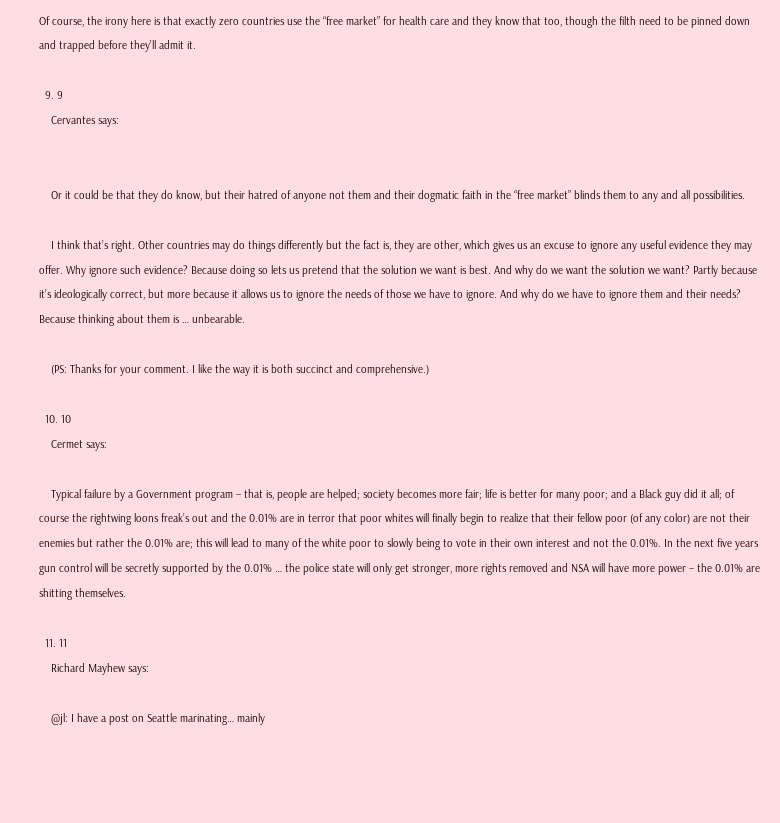Of course, the irony here is that exactly zero countries use the “free market” for health care and they know that too, though the filth need to be pinned down and trapped before they’ll admit it.

  9. 9
    Cervantes says:


    Or it could be that they do know, but their hatred of anyone not them and their dogmatic faith in the “free market” blinds them to any and all possibilities.

    I think that’s right. Other countries may do things differently but the fact is, they are other, which gives us an excuse to ignore any useful evidence they may offer. Why ignore such evidence? Because doing so lets us pretend that the solution we want is best. And why do we want the solution we want? Partly because it’s ideologically correct, but more because it allows us to ignore the needs of those we have to ignore. And why do we have to ignore them and their needs? Because thinking about them is … unbearable.

    (PS: Thanks for your comment. I like the way it is both succinct and comprehensive.)

  10. 10
    Cermet says:

    Typical failure by a Government program – that is, people are helped; society becomes more fair; life is better for many poor; and a Black guy did it all; of course the rightwing loons freak’s out and the 0.01% are in terror that poor whites will finally begin to realize that their fellow poor (of any color) are not their enemies but rather the 0.01% are; this will lead to many of the white poor to slowly being to vote in their own interest and not the 0.01%. In the next five years gun control will be secretly supported by the 0.01% … the police state will only get stronger, more rights removed and NSA will have more power – the 0.01% are shitting themselves.

  11. 11
    Richard Mayhew says:

    @jl: I have a post on Seattle marinating… mainly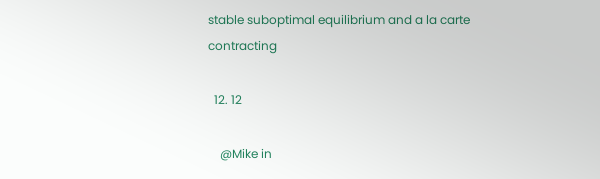stable suboptimal equilibrium and a la carte contracting

  12. 12

    @Mike in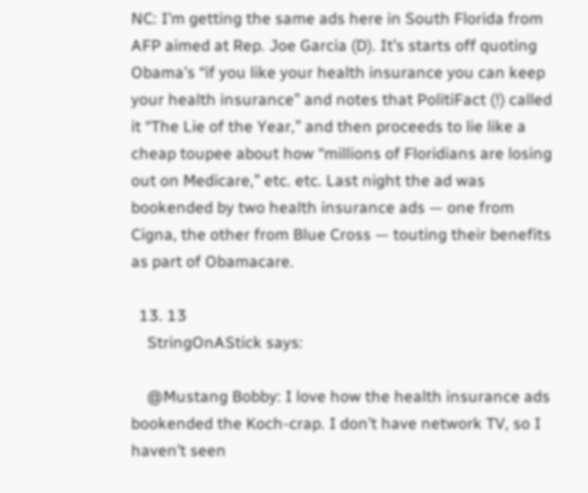NC: I’m getting the same ads here in South Florida from AFP aimed at Rep. Joe Garcia (D). It’s starts off quoting Obama’s “if you like your health insurance you can keep your health insurance” and notes that PolitiFact (!) called it “The Lie of the Year,” and then proceeds to lie like a cheap toupee about how “millions of Floridians are losing out on Medicare,” etc. etc. Last night the ad was bookended by two health insurance ads — one from Cigna, the other from Blue Cross — touting their benefits as part of Obamacare.

  13. 13
    StringOnAStick says:

    @Mustang Bobby: I love how the health insurance ads bookended the Koch-crap. I don’t have network TV, so I haven’t seen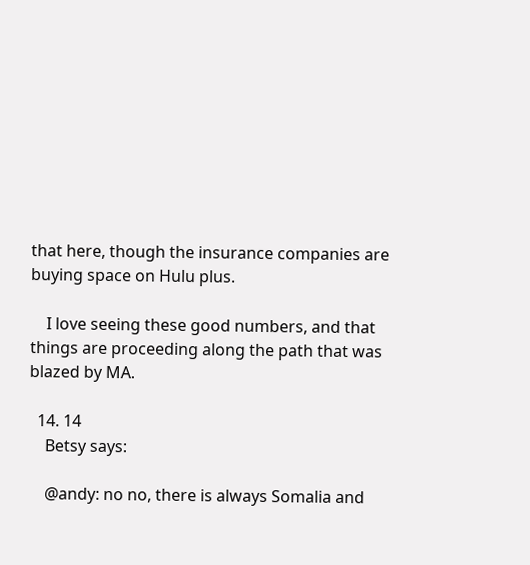that here, though the insurance companies are buying space on Hulu plus.

    I love seeing these good numbers, and that things are proceeding along the path that was blazed by MA.

  14. 14
    Betsy says:

    @andy: no no, there is always Somalia and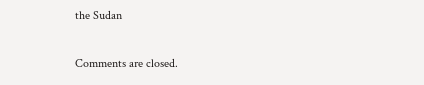the Sudan

Comments are closed.